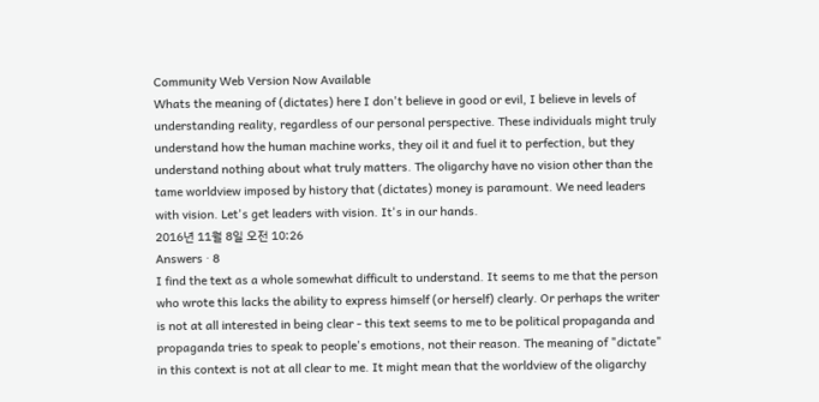Community Web Version Now Available
Whats the meaning of (dictates) here I don't believe in good or evil, I believe in levels of understanding reality, regardless of our personal perspective. These individuals might truly understand how the human machine works, they oil it and fuel it to perfection, but they understand nothing about what truly matters. The oligarchy have no vision other than the tame worldview imposed by history that (dictates) money is paramount. We need leaders with vision. Let's get leaders with vision. It's in our hands.
2016년 11월 8일 오전 10:26
Answers · 8
I find the text as a whole somewhat difficult to understand. It seems to me that the person who wrote this lacks the ability to express himself (or herself) clearly. Or perhaps the writer is not at all interested in being clear - this text seems to me to be political propaganda and propaganda tries to speak to people's emotions, not their reason. The meaning of "dictate" in this context is not at all clear to me. It might mean that the worldview of the oligarchy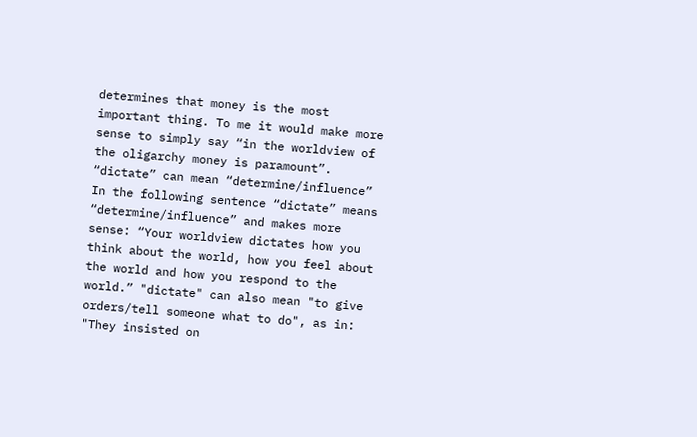determines that money is the most important thing. To me it would make more sense to simply say “in the worldview of the oligarchy money is paramount”. “dictate” can mean “determine/influence” In the following sentence “dictate” means “determine/influence” and makes more sense: “Your worldview dictates how you think about the world, how you feel about the world and how you respond to the world.” "dictate" can also mean "to give orders/tell someone what to do", as in: "They insisted on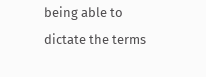being able to dictate the terms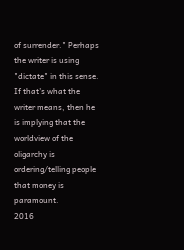of surrender." Perhaps the writer is using "dictate" in this sense. If that's what the writer means, then he is implying that the worldview of the oligarchy is ordering/telling people that money is paramount.
2016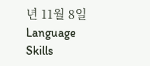년 11월 8일
Language Skills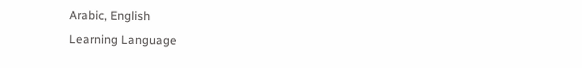Arabic, English
Learning Language